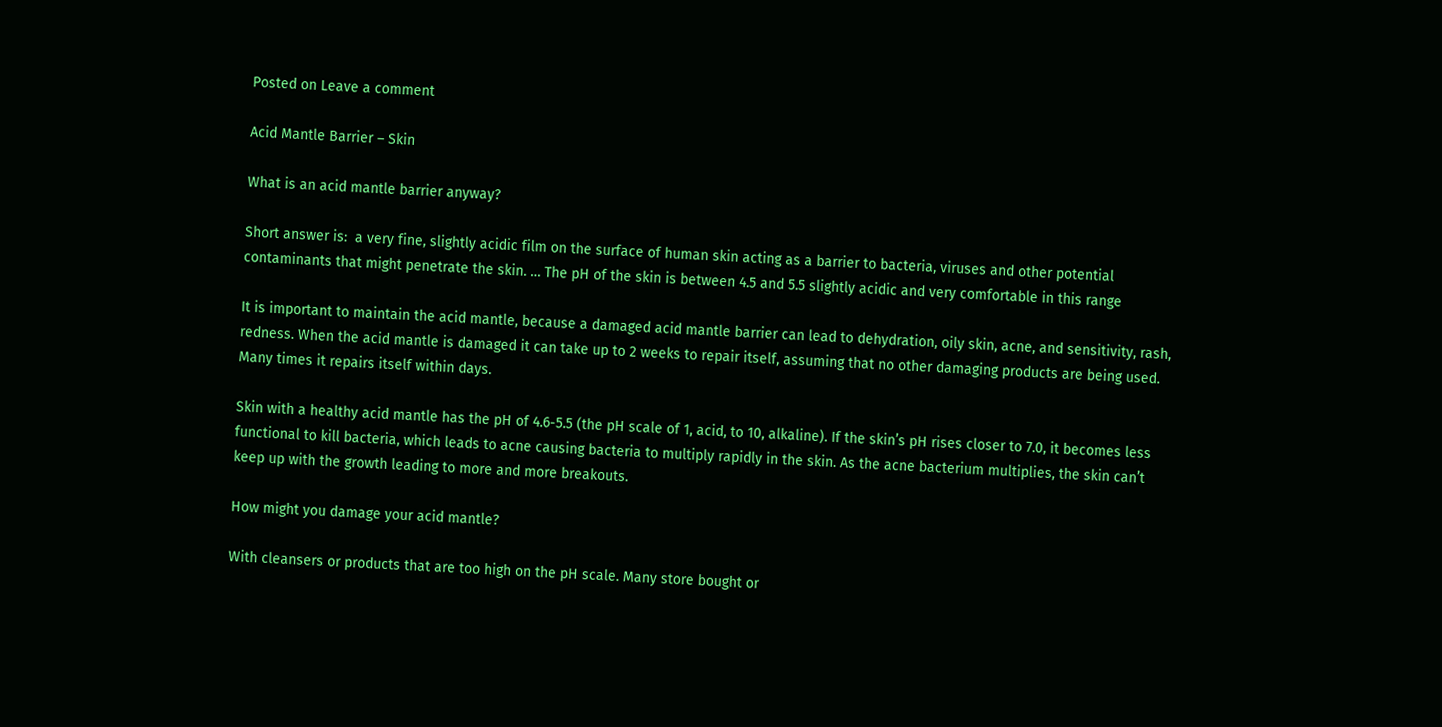Posted on Leave a comment

Acid Mantle Barrier – Skin

What is an acid mantle barrier anyway?

Short answer is:  a very fine, slightly acidic film on the surface of human skin acting as a barrier to bacteria, viruses and other potential contaminants that might penetrate the skin. … The pH of the skin is between 4.5 and 5.5 slightly acidic and very comfortable in this range

It is important to maintain the acid mantle, because a damaged acid mantle barrier can lead to dehydration, oily skin, acne, and sensitivity, rash, redness. When the acid mantle is damaged it can take up to 2 weeks to repair itself, assuming that no other damaging products are being used. Many times it repairs itself within days.

Skin with a healthy acid mantle has the pH of 4.6-5.5 (the pH scale of 1, acid, to 10, alkaline). If the skin’s pH rises closer to 7.0, it becomes less functional to kill bacteria, which leads to acne causing bacteria to multiply rapidly in the skin. As the acne bacterium multiplies, the skin can’t keep up with the growth leading to more and more breakouts.

How might you damage your acid mantle?

With cleansers or products that are too high on the pH scale. Many store bought or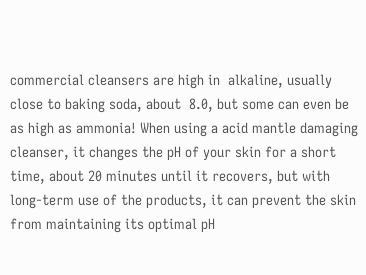commercial cleansers are high in  alkaline, usually close to baking soda, about  8.0, but some can even be as high as ammonia! When using a acid mantle damaging cleanser, it changes the pH of your skin for a short time, about 20 minutes until it recovers, but with long-term use of the products, it can prevent the skin from maintaining its optimal pH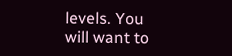levels. You will want to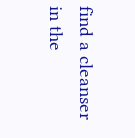find a cleanser in the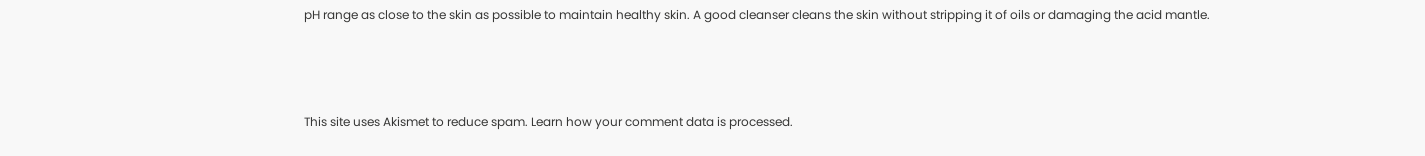pH range as close to the skin as possible to maintain healthy skin. A good cleanser cleans the skin without stripping it of oils or damaging the acid mantle.



This site uses Akismet to reduce spam. Learn how your comment data is processed.